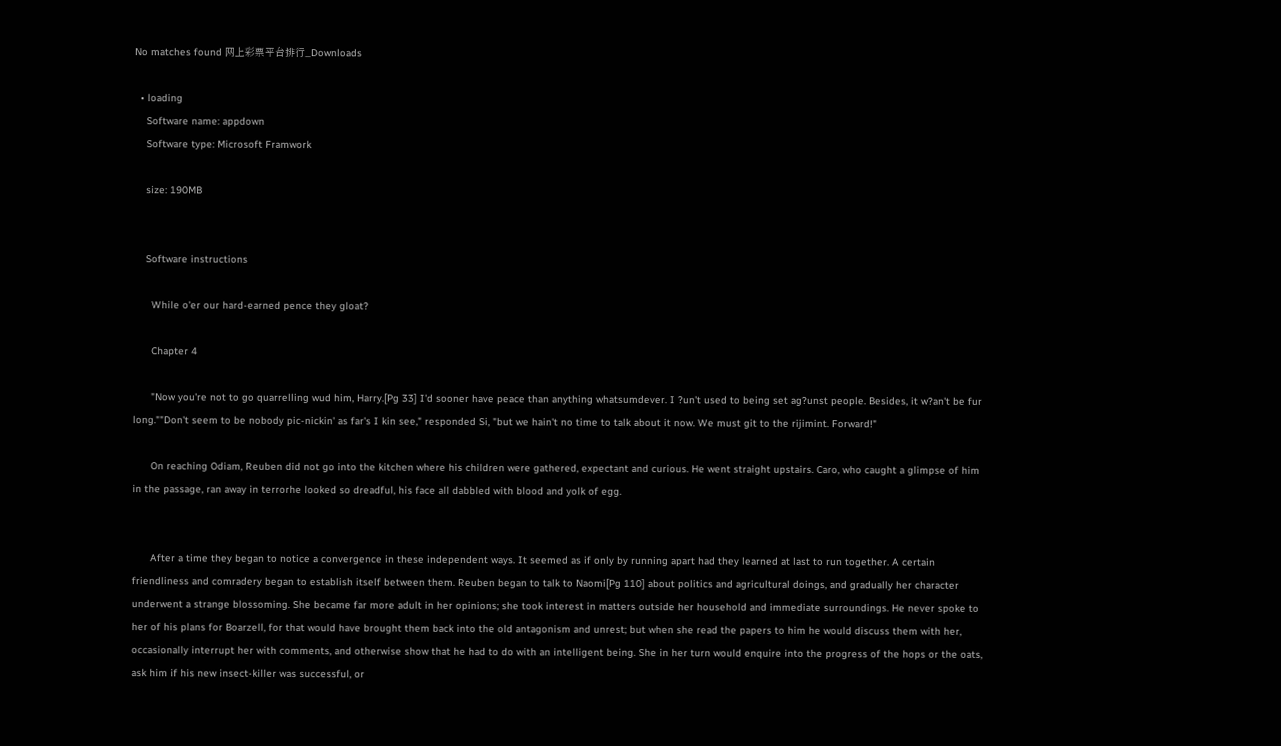No matches found 网上彩票平台排行_Downloads

  • loading
    Software name: appdown
    Software type: Microsoft Framwork

    size: 190MB


    Software instructions

      While o'er our hard-earned pence they gloat?

      Chapter 4

      "Now you're not to go quarrelling wud him, Harry.[Pg 33] I'd sooner have peace than anything whatsumdever. I ?un't used to being set ag?unst people. Besides, it w?an't be fur long.""Don't seem to be nobody pic-nickin' as far's I kin see," responded Si, "but we hain't no time to talk about it now. We must git to the rijimint. Forward!"

      On reaching Odiam, Reuben did not go into the kitchen where his children were gathered, expectant and curious. He went straight upstairs. Caro, who caught a glimpse of him in the passage, ran away in terrorhe looked so dreadful, his face all dabbled with blood and yolk of egg.


      After a time they began to notice a convergence in these independent ways. It seemed as if only by running apart had they learned at last to run together. A certain friendliness and comradery began to establish itself between them. Reuben began to talk to Naomi[Pg 110] about politics and agricultural doings, and gradually her character underwent a strange blossoming. She became far more adult in her opinions; she took interest in matters outside her household and immediate surroundings. He never spoke to her of his plans for Boarzell, for that would have brought them back into the old antagonism and unrest; but when she read the papers to him he would discuss them with her, occasionally interrupt her with comments, and otherwise show that he had to do with an intelligent being. She in her turn would enquire into the progress of the hops or the oats, ask him if his new insect-killer was successful, or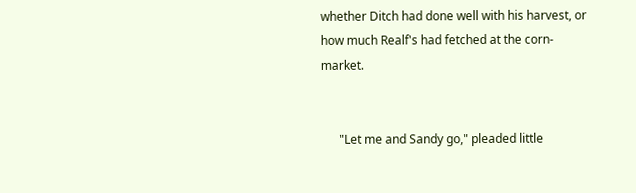whether Ditch had done well with his harvest, or how much Realf's had fetched at the corn-market.


      "Let me and Sandy go," pleaded little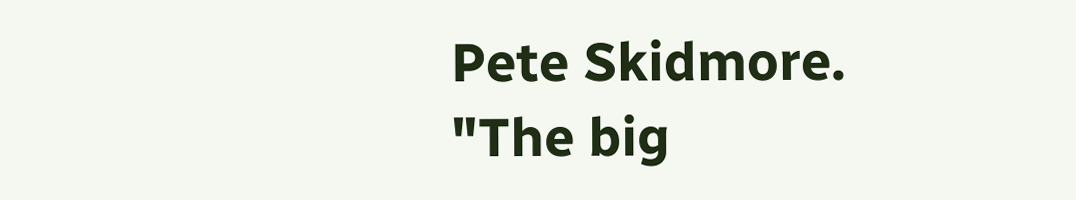Pete Skidmore. "The big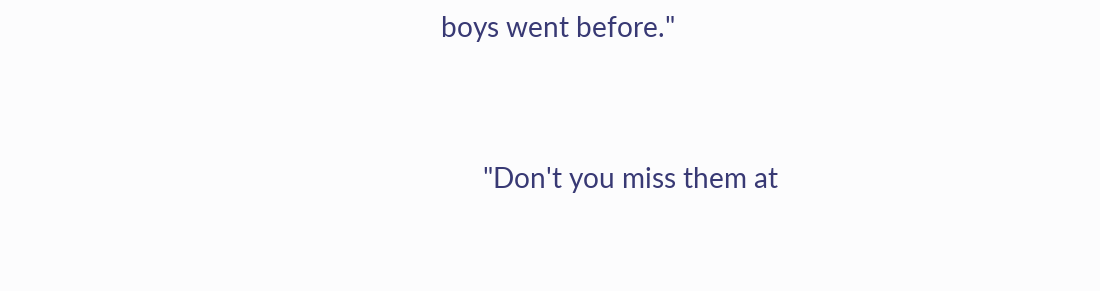boys went before."


      "Don't you miss them at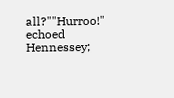all?""Hurroo!" echoed Hennessey;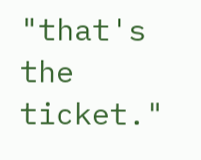"that's the ticket."